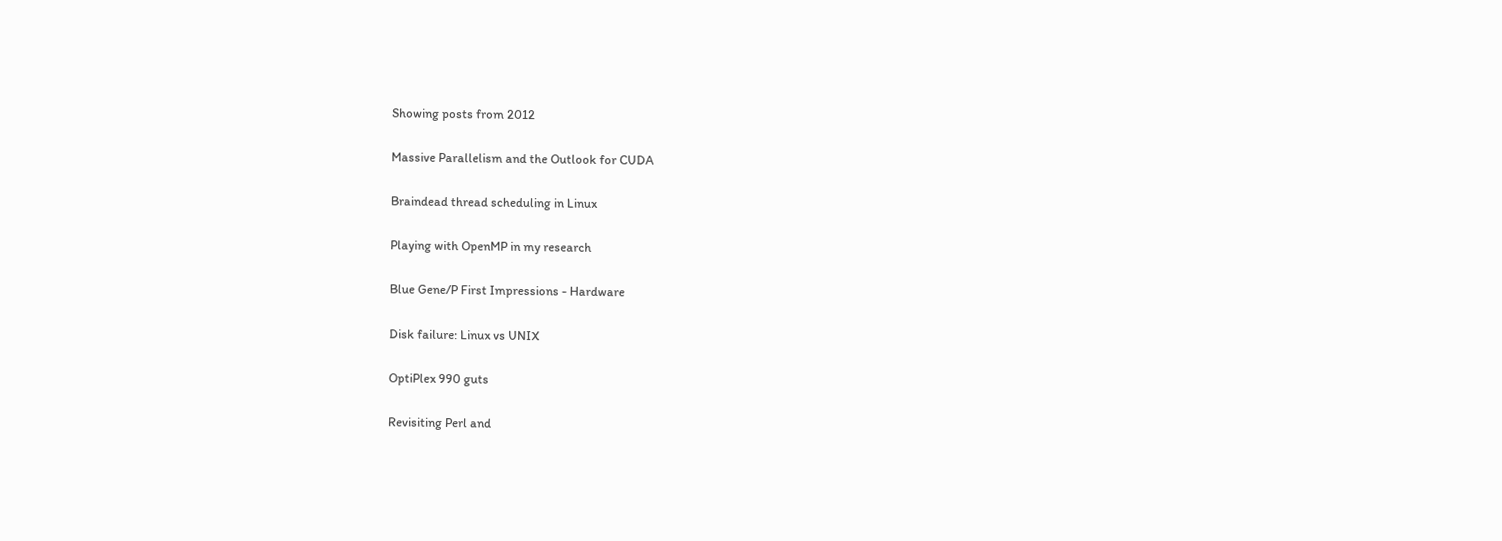Showing posts from 2012

Massive Parallelism and the Outlook for CUDA

Braindead thread scheduling in Linux

Playing with OpenMP in my research

Blue Gene/P First Impressions - Hardware

Disk failure: Linux vs UNIX

OptiPlex 990 guts

Revisiting Perl and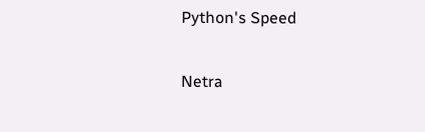Python's Speed

Netra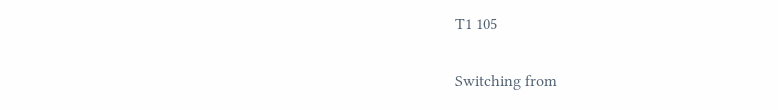T1 105

Switching from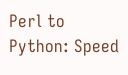Perl to Python: Speed